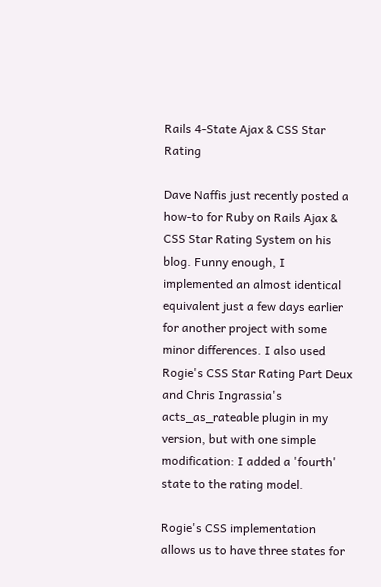Rails 4-State Ajax & CSS Star Rating

Dave Naffis just recently posted a how-to for Ruby on Rails Ajax & CSS Star Rating System on his blog. Funny enough, I implemented an almost identical equivalent just a few days earlier for another project with some minor differences. I also used Rogie's CSS Star Rating Part Deux and Chris Ingrassia's acts_as_rateable plugin in my version, but with one simple modification: I added a 'fourth' state to the rating model.

Rogie's CSS implementation allows us to have three states for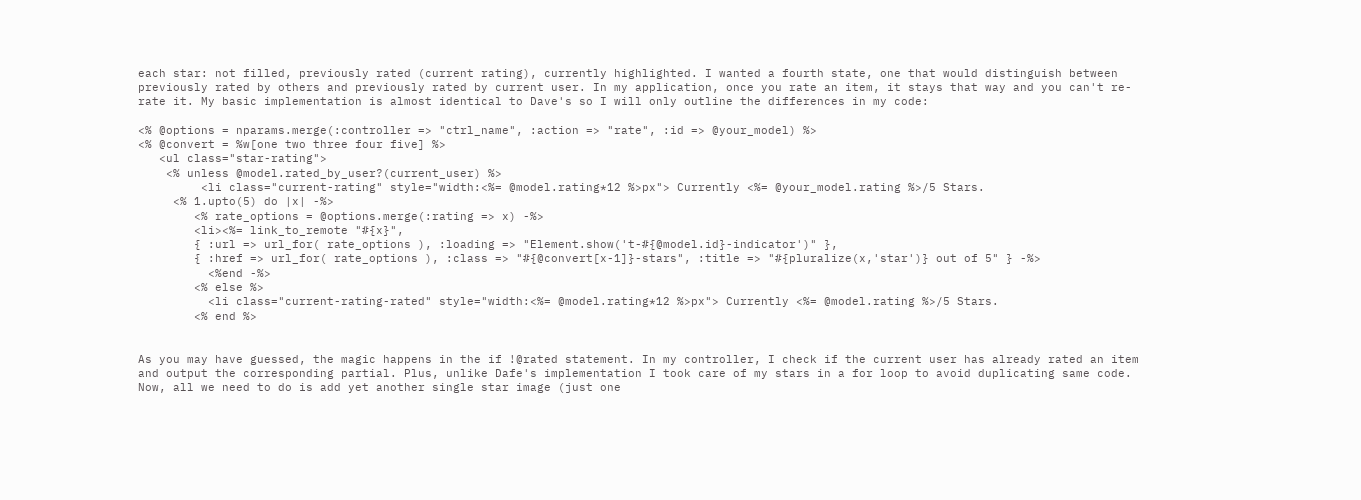each star: not filled, previously rated (current rating), currently highlighted. I wanted a fourth state, one that would distinguish between previously rated by others and previously rated by current user. In my application, once you rate an item, it stays that way and you can't re-rate it. My basic implementation is almost identical to Dave's so I will only outline the differences in my code:

<% @options = nparams.merge(:controller => "ctrl_name", :action => "rate", :id => @your_model) %>
<% @convert = %w[one two three four five] %>
   <ul class="star-rating">
    <% unless @model.rated_by_user?(current_user) %>
         <li class="current-rating" style="width:<%= @model.rating*12 %>px"> Currently <%= @your_model.rating %>/5 Stars.
     <% 1.upto(5) do |x| -%>
        <% rate_options = @options.merge(:rating => x) -%>
        <li><%= link_to_remote "#{x}",
        { :url => url_for( rate_options ), :loading => "Element.show('t-#{@model.id}-indicator')" },
        { :href => url_for( rate_options ), :class => "#{@convert[x-1]}-stars", :title => "#{pluralize(x,'star')} out of 5" } -%>
          <%end -%>
        <% else %>
          <li class="current-rating-rated" style="width:<%= @model.rating*12 %>px"> Currently <%= @model.rating %>/5 Stars.
        <% end %>


As you may have guessed, the magic happens in the if !@rated statement. In my controller, I check if the current user has already rated an item and output the corresponding partial. Plus, unlike Dafe's implementation I took care of my stars in a for loop to avoid duplicating same code. Now, all we need to do is add yet another single star image (just one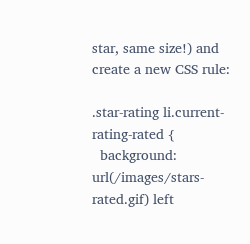star, same size!) and create a new CSS rule:

.star-rating li.current-rating-rated {
  background: url(/images/stars-rated.gif) left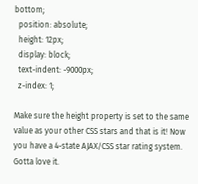bottom;
  position: absolute;
  height: 12px;
  display: block;
  text-indent: -9000px;
  z-index: 1;

Make sure the height property is set to the same value as your other CSS stars and that is it! Now you have a 4-state AJAX/CSS star rating system. Gotta love it.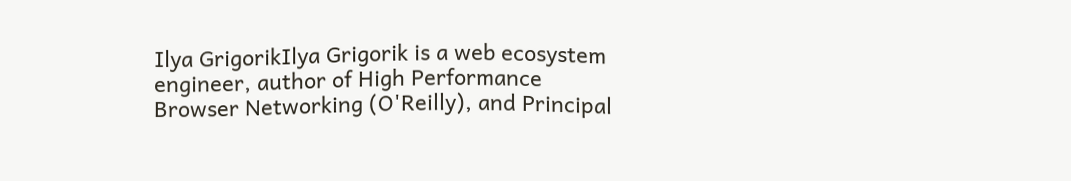Ilya GrigorikIlya Grigorik is a web ecosystem engineer, author of High Performance Browser Networking (O'Reilly), and Principal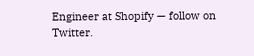Engineer at Shopify — follow on Twitter.